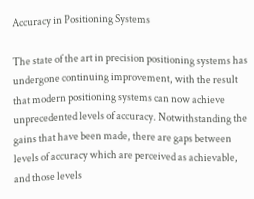Accuracy in Positioning Systems

The state of the art in precision positioning systems has undergone continuing improvement, with the result that modern positioning systems can now achieve unprecedented levels of accuracy. Notwithstanding the gains that have been made, there are gaps between levels of accuracy which are perceived as achievable, and those levels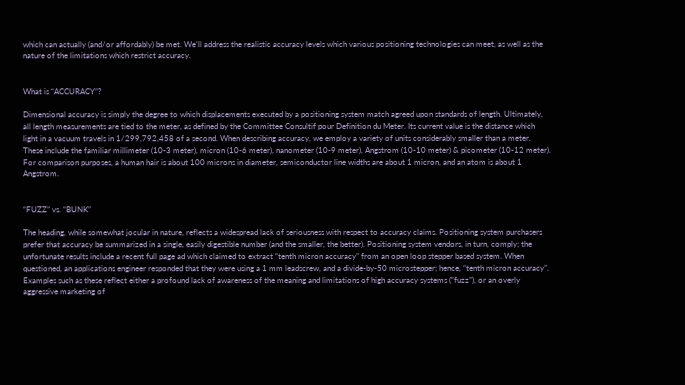which can actually (and/or affordably) be met. We’ll address the realistic accuracy levels which various positioning technologies can meet, as well as the nature of the limitations which restrict accuracy.


What is “ACCURACY”?

Dimensional accuracy is simply the degree to which displacements executed by a positioning system match agreed upon standards of length. Ultimately, all length measurements are tied to the meter, as defined by the Committee Consultif pour Definition du Meter. Its current value is the distance which light in a vacuum travels in 1/299,792,458 of a second. When describing accuracy, we employ a variety of units considerably smaller than a meter. These include the familiar millimeter (10-3 meter), micron (10-6 meter), nanometer (10-9 meter), Angstrom (10-10 meter) & picometer (10-12 meter). For comparison purposes, a human hair is about 100 microns in diameter, semiconductor line widths are about 1 micron, and an atom is about 1 Angstrom.


“FUZZ” vs. “BUNK”

The heading, while somewhat jocular in nature, reflects a widespread lack of seriousness with respect to accuracy claims. Positioning system purchasers prefer that accuracy be summarized in a single, easily digestible number (and the smaller, the better). Positioning system vendors, in turn, comply; the unfortunate results include a recent full page ad which claimed to extract “tenth micron accuracy” from an open loop stepper based system. When questioned, an applications engineer responded that they were using a 1 mm leadscrew, and a divide-by-50 microstepper; hence, “tenth micron accuracy”. Examples such as these reflect either a profound lack of awareness of the meaning and limitations of high accuracy systems (“fuzz”), or an overly aggressive marketing of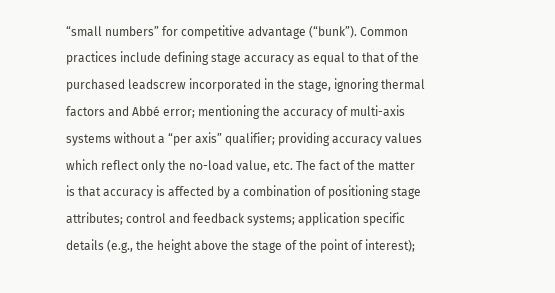“small numbers” for competitive advantage (“bunk”). Common practices include defining stage accuracy as equal to that of the purchased leadscrew incorporated in the stage, ignoring thermal factors and Abbé error; mentioning the accuracy of multi-axis systems without a “per axis” qualifier; providing accuracy values which reflect only the no-load value, etc. The fact of the matter is that accuracy is affected by a combination of positioning stage attributes; control and feedback systems; application specific details (e.g., the height above the stage of the point of interest);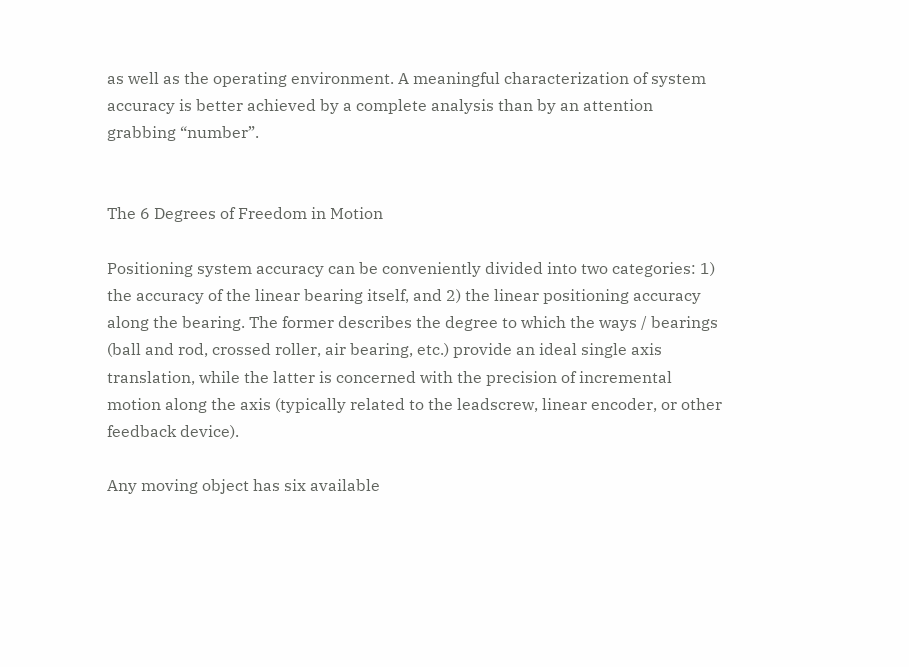as well as the operating environment. A meaningful characterization of system accuracy is better achieved by a complete analysis than by an attention grabbing “number”.


The 6 Degrees of Freedom in Motion

Positioning system accuracy can be conveniently divided into two categories: 1) the accuracy of the linear bearing itself, and 2) the linear positioning accuracy along the bearing. The former describes the degree to which the ways / bearings (ball and rod, crossed roller, air bearing, etc.) provide an ideal single axis translation, while the latter is concerned with the precision of incremental motion along the axis (typically related to the leadscrew, linear encoder, or other feedback device).

Any moving object has six available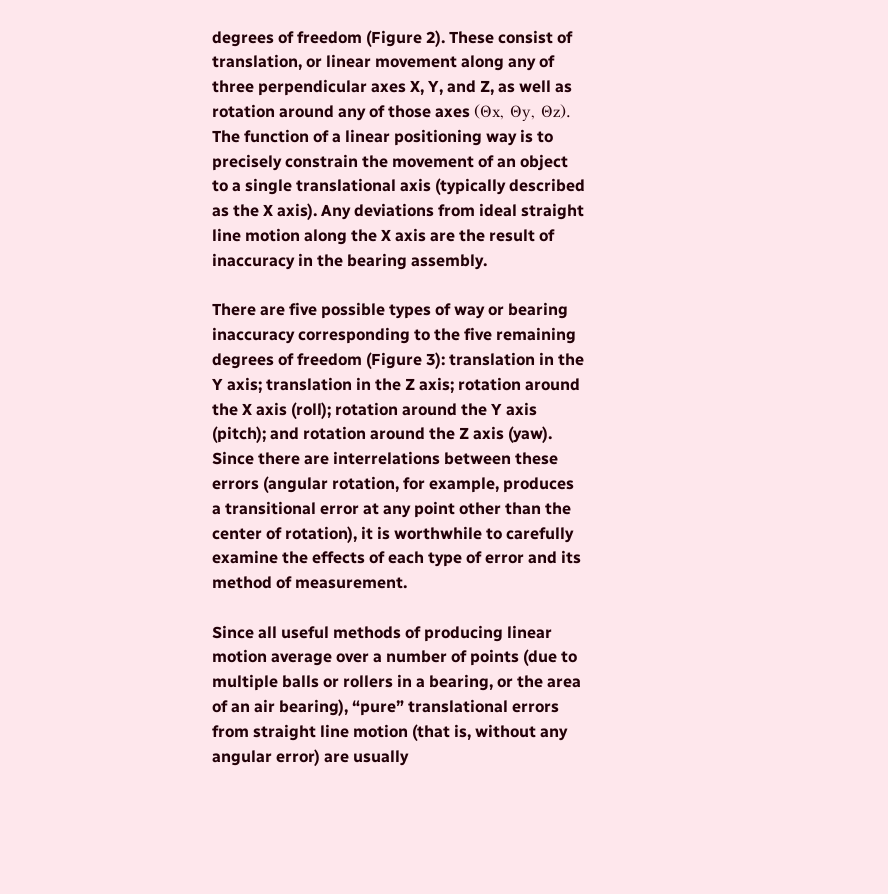degrees of freedom (Figure 2). These consist of translation, or linear movement along any of three perpendicular axes X, Y, and Z, as well as rotation around any of those axes (Θx, Θy, Θz). The function of a linear positioning way is to precisely constrain the movement of an object to a single translational axis (typically described as the X axis). Any deviations from ideal straight line motion along the X axis are the result of inaccuracy in the bearing assembly.

There are five possible types of way or bearing inaccuracy corresponding to the five remaining degrees of freedom (Figure 3): translation in the Y axis; translation in the Z axis; rotation around the X axis (roll); rotation around the Y axis (pitch); and rotation around the Z axis (yaw). Since there are interrelations between these errors (angular rotation, for example, produces a transitional error at any point other than the center of rotation), it is worthwhile to carefully examine the effects of each type of error and its method of measurement.

Since all useful methods of producing linear motion average over a number of points (due to multiple balls or rollers in a bearing, or the area of an air bearing), “pure” translational errors from straight line motion (that is, without any angular error) are usually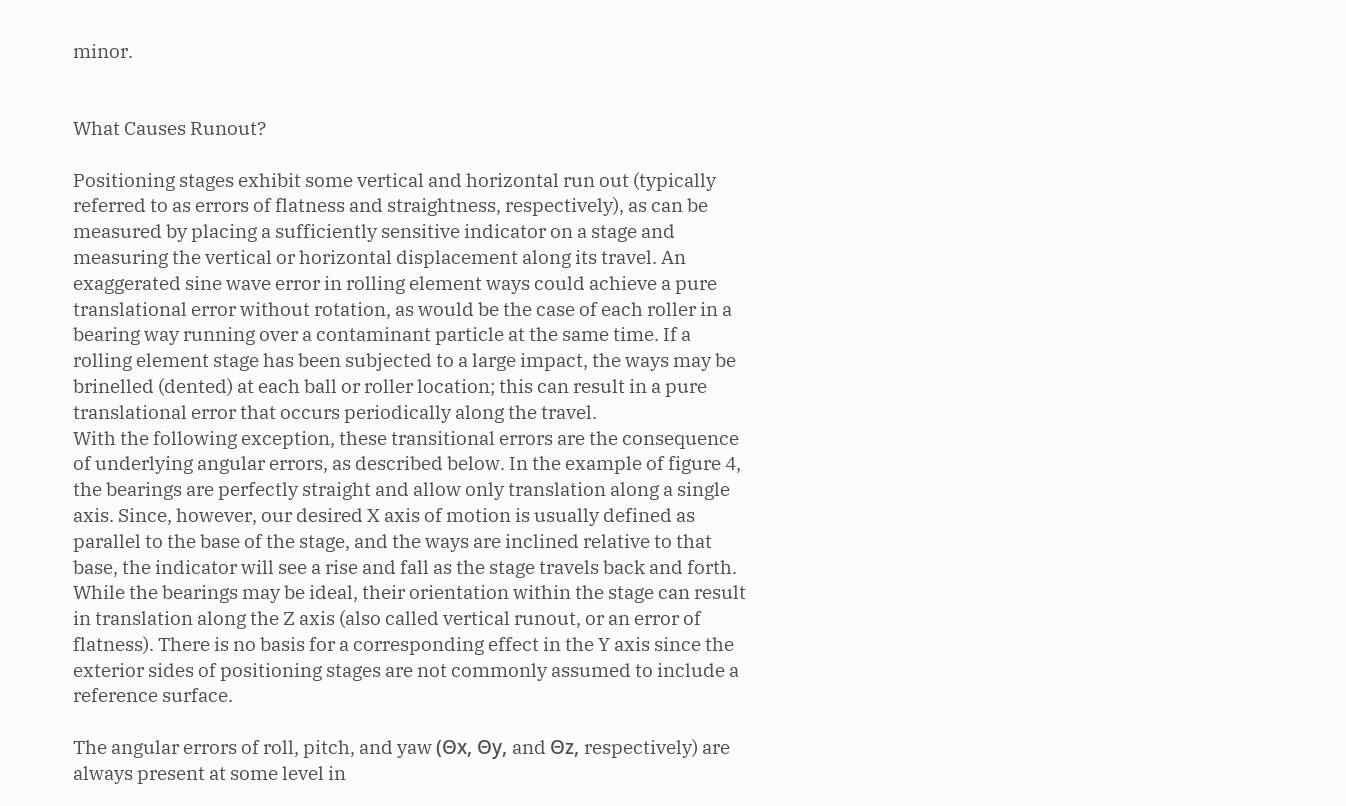minor.


What Causes Runout?

Positioning stages exhibit some vertical and horizontal run out (typically referred to as errors of flatness and straightness, respectively), as can be measured by placing a sufficiently sensitive indicator on a stage and measuring the vertical or horizontal displacement along its travel. An exaggerated sine wave error in rolling element ways could achieve a pure translational error without rotation, as would be the case of each roller in a bearing way running over a contaminant particle at the same time. If a rolling element stage has been subjected to a large impact, the ways may be brinelled (dented) at each ball or roller location; this can result in a pure translational error that occurs periodically along the travel.
With the following exception, these transitional errors are the consequence of underlying angular errors, as described below. In the example of figure 4, the bearings are perfectly straight and allow only translation along a single axis. Since, however, our desired X axis of motion is usually defined as parallel to the base of the stage, and the ways are inclined relative to that base, the indicator will see a rise and fall as the stage travels back and forth. While the bearings may be ideal, their orientation within the stage can result in translation along the Z axis (also called vertical runout, or an error of flatness). There is no basis for a corresponding effect in the Y axis since the exterior sides of positioning stages are not commonly assumed to include a reference surface.

The angular errors of roll, pitch, and yaw (Θx, Θy, and Θz, respectively) are always present at some level in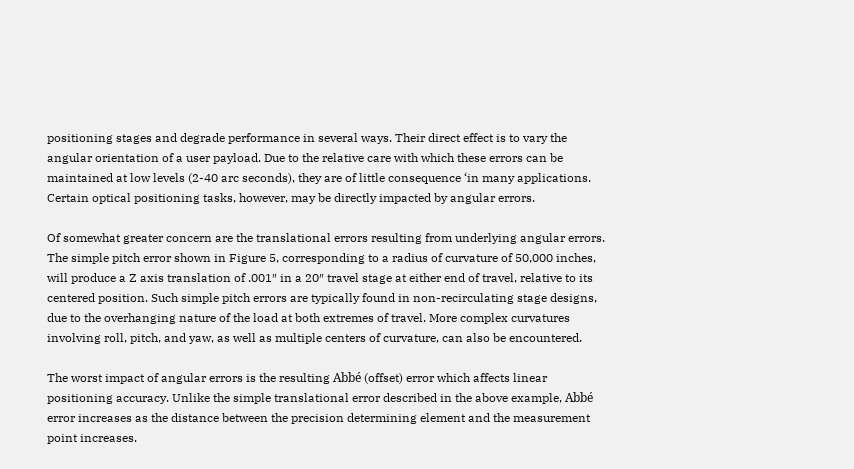positioning stages and degrade performance in several ways. Their direct effect is to vary the angular orientation of a user payload. Due to the relative care with which these errors can be maintained at low levels (2-40 arc seconds), they are of little consequence ‘in many applications. Certain optical positioning tasks, however, may be directly impacted by angular errors.

Of somewhat greater concern are the translational errors resulting from underlying angular errors. The simple pitch error shown in Figure 5, corresponding to a radius of curvature of 50,000 inches, will produce a Z axis translation of .001″ in a 20″ travel stage at either end of travel, relative to its centered position. Such simple pitch errors are typically found in non-recirculating stage designs, due to the overhanging nature of the load at both extremes of travel. More complex curvatures involving roll, pitch, and yaw, as well as multiple centers of curvature, can also be encountered.

The worst impact of angular errors is the resulting Abbé (offset) error which affects linear positioning accuracy. Unlike the simple translational error described in the above example, Abbé error increases as the distance between the precision determining element and the measurement point increases.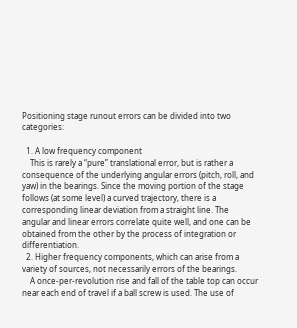Positioning stage runout errors can be divided into two categories:

  1. A low frequency component
    This is rarely a “pure” translational error, but is rather a consequence of the underlying angular errors (pitch, roll, and yaw) in the bearings. Since the moving portion of the stage follows (at some level) a curved trajectory, there is a corresponding linear deviation from a straight line. The angular and linear errors correlate quite well, and one can be obtained from the other by the process of integration or differentiation.
  2. Higher frequency components, which can arise from a variety of sources, not necessarily errors of the bearings.
    A once-per-revolution rise and fall of the table top can occur near each end of travel if a ball screw is used. The use of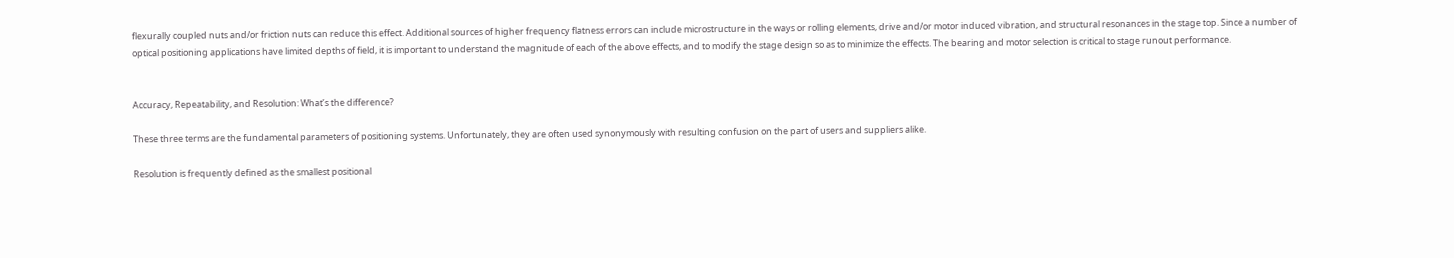flexurally coupled nuts and/or friction nuts can reduce this effect. Additional sources of higher frequency flatness errors can include microstructure in the ways or rolling elements, drive and/or motor induced vibration, and structural resonances in the stage top. Since a number of optical positioning applications have limited depths of field, it is important to understand the magnitude of each of the above effects, and to modify the stage design so as to minimize the effects. The bearing and motor selection is critical to stage runout performance.


Accuracy, Repeatability, and Resolution: What’s the difference?

These three terms are the fundamental parameters of positioning systems. Unfortunately, they are often used synonymously with resulting confusion on the part of users and suppliers alike.

Resolution is frequently defined as the smallest positional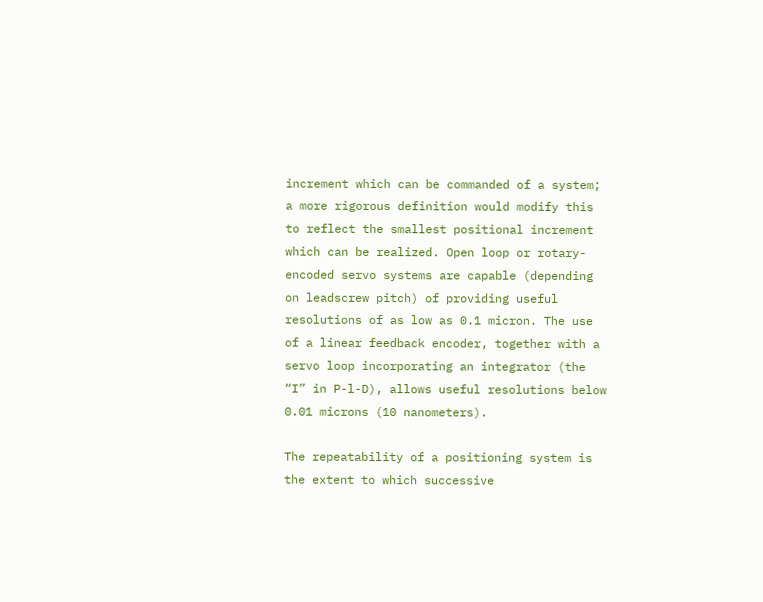increment which can be commanded of a system; a more rigorous definition would modify this to reflect the smallest positional increment which can be realized. Open loop or rotary-encoded servo systems are capable (depending on leadscrew pitch) of providing useful resolutions of as low as 0.1 micron. The use of a linear feedback encoder, together with a servo loop incorporating an integrator (the “I” in P-l-D), allows useful resolutions below 0.01 microns (10 nanometers).

The repeatability of a positioning system is the extent to which successive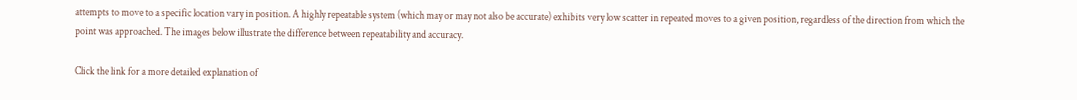attempts to move to a specific location vary in position. A highly repeatable system (which may or may not also be accurate) exhibits very low scatter in repeated moves to a given position, regardless of the direction from which the point was approached. The images below illustrate the difference between repeatability and accuracy.

Click the link for a more detailed explanation of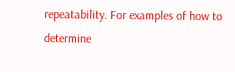repeatability. For examples of how to determine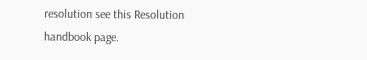resolution see this Resolution handbook page.